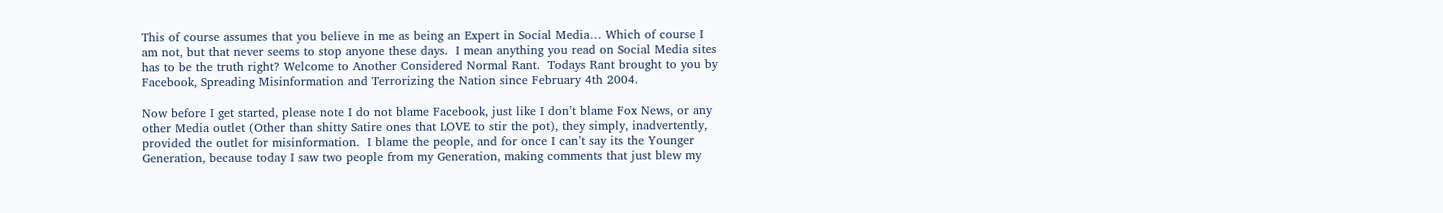This of course assumes that you believe in me as being an Expert in Social Media… Which of course I am not, but that never seems to stop anyone these days.  I mean anything you read on Social Media sites has to be the truth right? Welcome to Another Considered Normal Rant.  Todays Rant brought to you by Facebook, Spreading Misinformation and Terrorizing the Nation since February 4th 2004.

Now before I get started, please note I do not blame Facebook, just like I don’t blame Fox News, or any other Media outlet (Other than shitty Satire ones that LOVE to stir the pot), they simply, inadvertently, provided the outlet for misinformation.  I blame the people, and for once I can’t say its the Younger Generation, because today I saw two people from my Generation, making comments that just blew my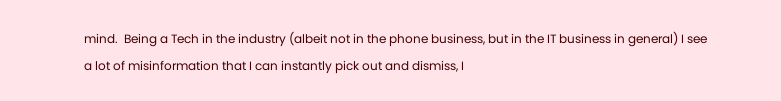mind.  Being a Tech in the industry (albeit not in the phone business, but in the IT business in general) I see a lot of misinformation that I can instantly pick out and dismiss, I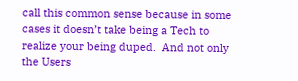call this common sense because in some cases it doesn’t take being a Tech to realize your being duped.  And not only the Users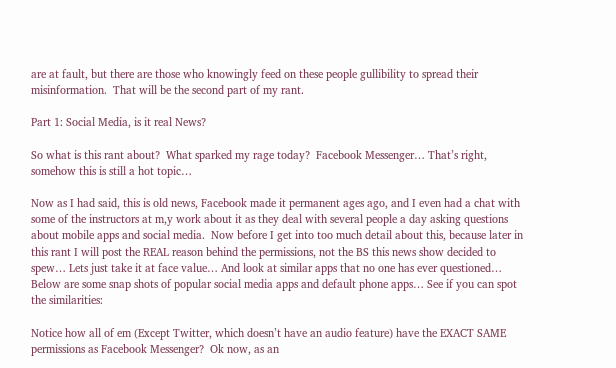are at fault, but there are those who knowingly feed on these people gullibility to spread their misinformation.  That will be the second part of my rant.

Part 1: Social Media, is it real News?

So what is this rant about?  What sparked my rage today?  Facebook Messenger… That’s right, somehow this is still a hot topic…

Now as I had said, this is old news, Facebook made it permanent ages ago, and I even had a chat with some of the instructors at m,y work about it as they deal with several people a day asking questions about mobile apps and social media.  Now before I get into too much detail about this, because later in this rant I will post the REAL reason behind the permissions, not the BS this news show decided to spew… Lets just take it at face value… And look at similar apps that no one has ever questioned… Below are some snap shots of popular social media apps and default phone apps… See if you can spot the similarities:

Notice how all of em (Except Twitter, which doesn’t have an audio feature) have the EXACT SAME permissions as Facebook Messenger?  Ok now, as an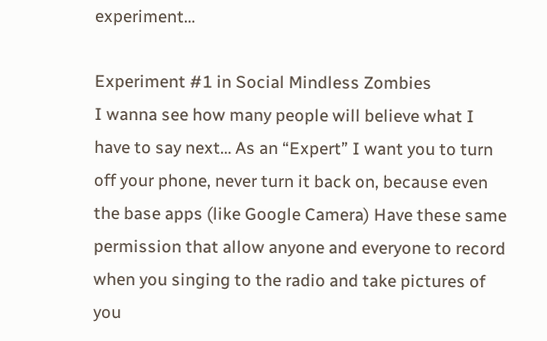experiment…

Experiment #1 in Social Mindless Zombies
I wanna see how many people will believe what I have to say next… As an “Expert” I want you to turn off your phone, never turn it back on, because even the base apps (like Google Camera) Have these same permission that allow anyone and everyone to record when you singing to the radio and take pictures of you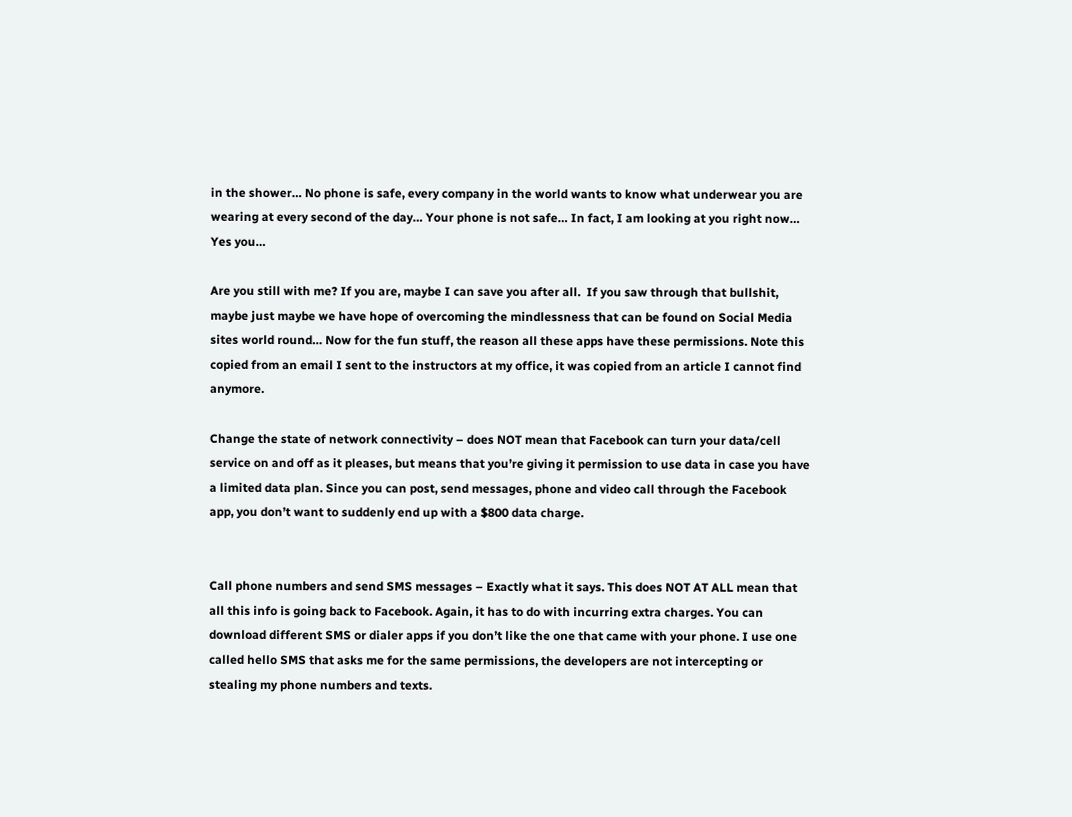in the shower… No phone is safe, every company in the world wants to know what underwear you are wearing at every second of the day… Your phone is not safe… In fact, I am looking at you right now… Yes you…

Are you still with me? If you are, maybe I can save you after all.  If you saw through that bullshit, maybe just maybe we have hope of overcoming the mindlessness that can be found on Social Media sites world round… Now for the fun stuff, the reason all these apps have these permissions. Note this copied from an email I sent to the instructors at my office, it was copied from an article I cannot find anymore.

Change the state of network connectivity – does NOT mean that Facebook can turn your data/cell service on and off as it pleases, but means that you’re giving it permission to use data in case you have a limited data plan. Since you can post, send messages, phone and video call through the Facebook app, you don’t want to suddenly end up with a $800 data charge.


Call phone numbers and send SMS messages – Exactly what it says. This does NOT AT ALL mean that all this info is going back to Facebook. Again, it has to do with incurring extra charges. You can download different SMS or dialer apps if you don’t like the one that came with your phone. I use one called hello SMS that asks me for the same permissions, the developers are not intercepting or stealing my phone numbers and texts.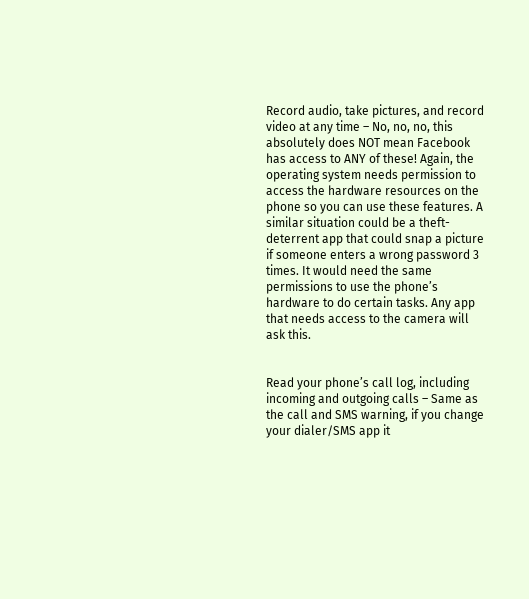Record audio, take pictures, and record video at any time – No, no, no, this absolutely does NOT mean Facebook has access to ANY of these! Again, the operating system needs permission to access the hardware resources on the phone so you can use these features. A similar situation could be a theft-deterrent app that could snap a picture if someone enters a wrong password 3 times. It would need the same permissions to use the phone’s hardware to do certain tasks. Any app that needs access to the camera will ask this.


Read your phone’s call log, including incoming and outgoing calls – Same as the call and SMS warning, if you change your dialer/SMS app it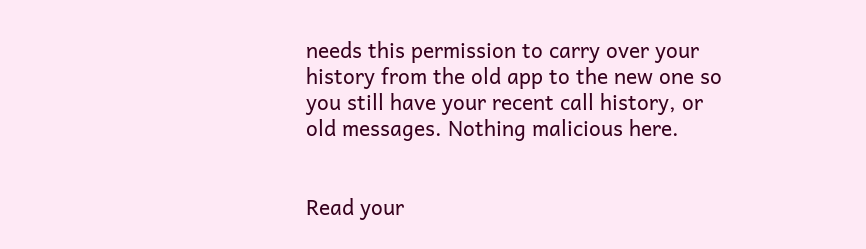needs this permission to carry over your history from the old app to the new one so you still have your recent call history, or old messages. Nothing malicious here.


Read your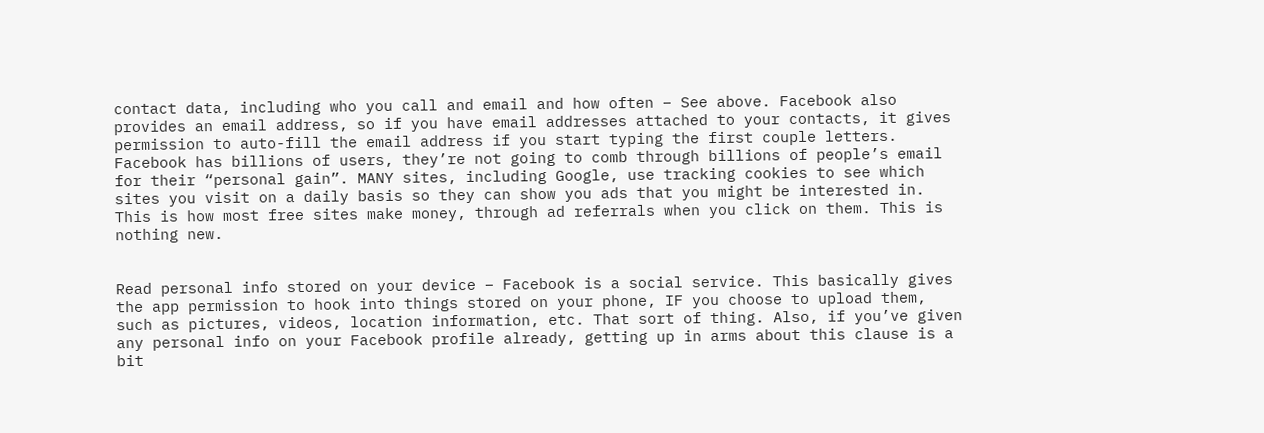contact data, including who you call and email and how often – See above. Facebook also provides an email address, so if you have email addresses attached to your contacts, it gives permission to auto-fill the email address if you start typing the first couple letters. Facebook has billions of users, they’re not going to comb through billions of people’s email for their “personal gain”. MANY sites, including Google, use tracking cookies to see which sites you visit on a daily basis so they can show you ads that you might be interested in. This is how most free sites make money, through ad referrals when you click on them. This is nothing new.


Read personal info stored on your device – Facebook is a social service. This basically gives the app permission to hook into things stored on your phone, IF you choose to upload them, such as pictures, videos, location information, etc. That sort of thing. Also, if you’ve given any personal info on your Facebook profile already, getting up in arms about this clause is a bit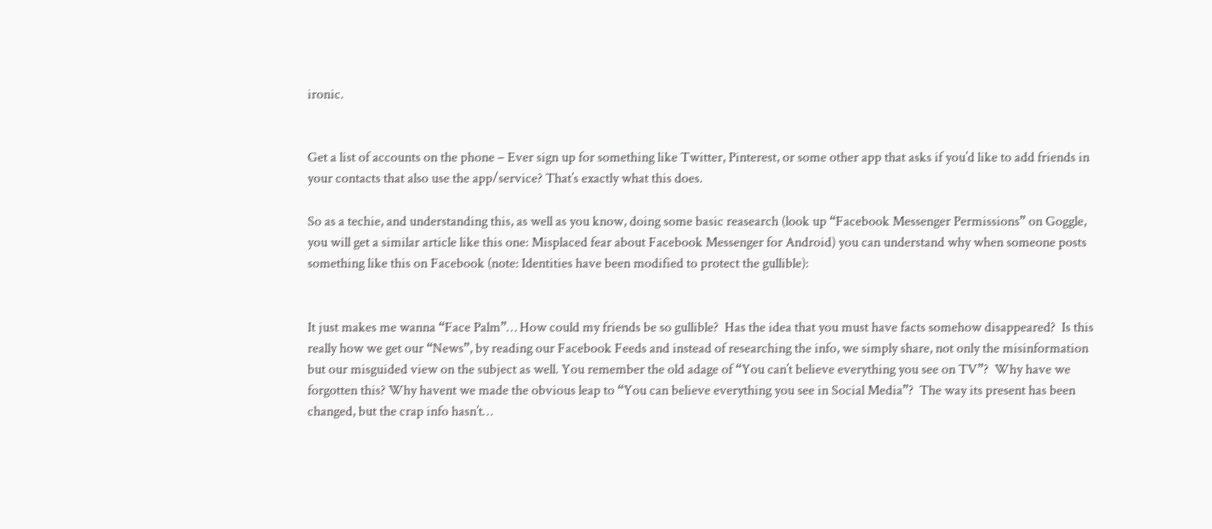ironic.


Get a list of accounts on the phone – Ever sign up for something like Twitter, Pinterest, or some other app that asks if you’d like to add friends in your contacts that also use the app/service? That’s exactly what this does.

So as a techie, and understanding this, as well as you know, doing some basic reasearch (look up “Facebook Messenger Permissions” on Goggle, you will get a similar article like this one: Misplaced fear about Facebook Messenger for Android) you can understand why when someone posts something like this on Facebook (note: Identities have been modified to protect the gullible):


It just makes me wanna “Face Palm”… How could my friends be so gullible?  Has the idea that you must have facts somehow disappeared?  Is this really how we get our “News”, by reading our Facebook Feeds and instead of researching the info, we simply share, not only the misinformation but our misguided view on the subject as well. You remember the old adage of “You can’t believe everything you see on TV”?  Why have we forgotten this? Why havent we made the obvious leap to “You can believe everything you see in Social Media”?  The way its present has been changed, but the crap info hasn’t…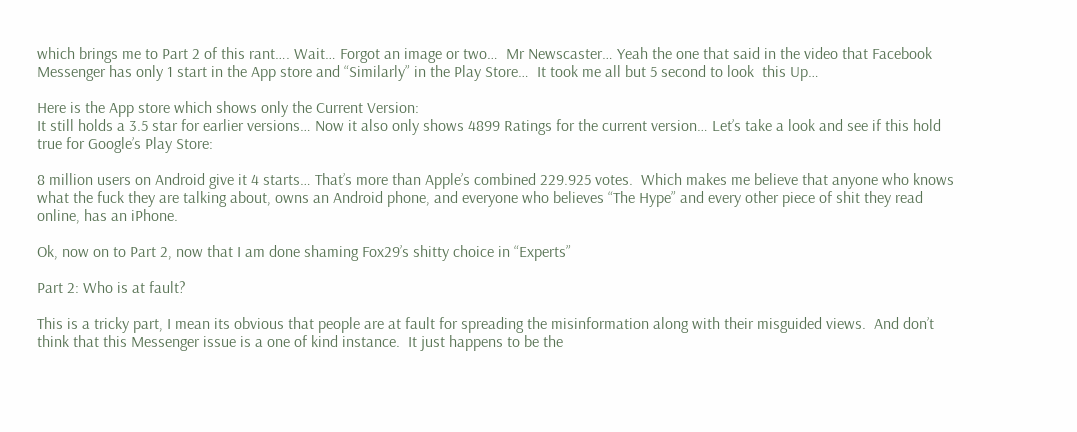which brings me to Part 2 of this rant…. Wait… Forgot an image or two…  Mr Newscaster… Yeah the one that said in the video that Facebook Messenger has only 1 start in the App store and “Similarly” in the Play Store…  It took me all but 5 second to look  this Up…

Here is the App store which shows only the Current Version:
It still holds a 3.5 star for earlier versions… Now it also only shows 4899 Ratings for the current version… Let’s take a look and see if this hold true for Google’s Play Store:

8 million users on Android give it 4 starts… That’s more than Apple’s combined 229.925 votes.  Which makes me believe that anyone who knows what the fuck they are talking about, owns an Android phone, and everyone who believes “The Hype” and every other piece of shit they read online, has an iPhone.

Ok, now on to Part 2, now that I am done shaming Fox29’s shitty choice in “Experts”

Part 2: Who is at fault?

This is a tricky part, I mean its obvious that people are at fault for spreading the misinformation along with their misguided views.  And don’t think that this Messenger issue is a one of kind instance.  It just happens to be the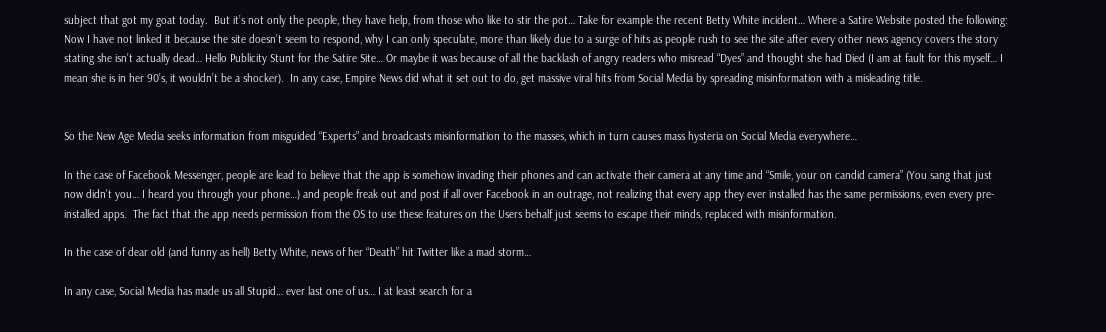subject that got my goat today.  But it’s not only the people, they have help, from those who like to stir the pot… Take for example the recent Betty White incident… Where a Satire Website posted the following:
Now I have not linked it because the site doesn’t seem to respond, why I can only speculate, more than likely due to a surge of hits as people rush to see the site after every other news agency covers the story stating she isn’t actually dead… Hello Publicity Stunt for the Satire Site… Or maybe it was because of all the backlash of angry readers who misread “Dyes” and thought she had Died (I am at fault for this myself… I mean she is in her 90’s, it wouldn’t be a shocker).  In any case, Empire News did what it set out to do, get massive viral hits from Social Media by spreading misinformation with a misleading title.


So the New Age Media seeks information from misguided “Experts” and broadcasts misinformation to the masses, which in turn causes mass hysteria on Social Media everywhere…

In the case of Facebook Messenger, people are lead to believe that the app is somehow invading their phones and can activate their camera at any time and “Smile, your on candid camera” (You sang that just now didn’t you… I heard you through your phone…) and people freak out and post if all over Facebook in an outrage, not realizing that every app they ever installed has the same permissions, even every pre-installed apps.  The fact that the app needs permission from the OS to use these features on the Users behalf just seems to escape their minds, replaced with misinformation.

In the case of dear old (and funny as hell) Betty White, news of her “Death” hit Twitter like a mad storm…

In any case, Social Media has made us all Stupid… ever last one of us… I at least search for a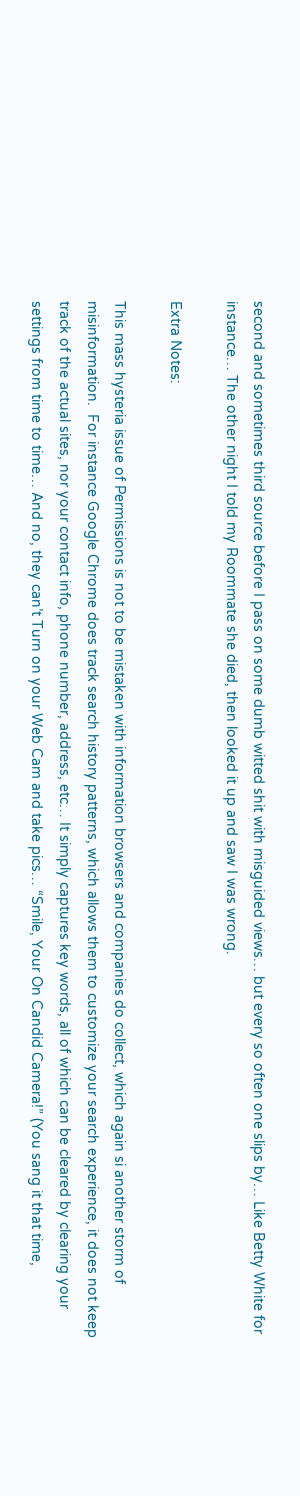second and sometimes third source before I pass on some dumb witted shit with misguided views… but every so often one slips by… Like Betty White for instance… The other night I told my Roommate she died, then looked it up and saw I was wrong.

Extra Notes:

This mass hysteria issue of Permissions is not to be mistaken with information browsers and companies do collect, which again si another storm of misinformation.  For instance Google Chrome does track search history patterns, which allows them to customize your search experience, it does not keep track of the actual sites, nor your contact info, phone number, address, etc… It simply captures key words, all of which can be cleared by clearing your settings from time to time… And no, they can’t Turn on your Web Cam and take pics… “Smile, Your On Candid Camera!” (You sang it that time,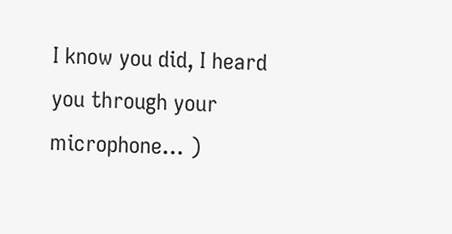I know you did, I heard you through your microphone… )